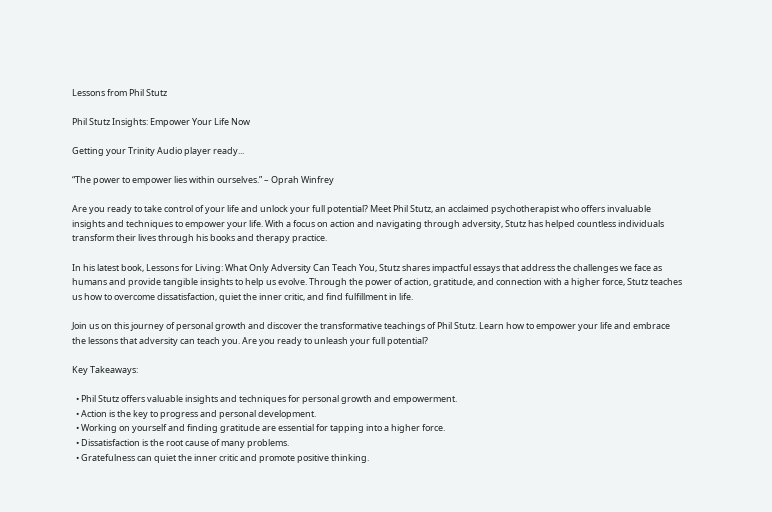Lessons from Phil Stutz

Phil Stutz Insights: Empower Your Life Now

Getting your Trinity Audio player ready...

“The power to empower lies within ourselves.” – Oprah Winfrey

Are you ready to take control of your life and unlock your full potential? Meet Phil Stutz, an acclaimed psychotherapist who offers invaluable insights and techniques to empower your life. With a focus on action and navigating through adversity, Stutz has helped countless individuals transform their lives through his books and therapy practice.

In his latest book, Lessons for Living: What Only Adversity Can Teach You, Stutz shares impactful essays that address the challenges we face as humans and provide tangible insights to help us evolve. Through the power of action, gratitude, and connection with a higher force, Stutz teaches us how to overcome dissatisfaction, quiet the inner critic, and find fulfillment in life.

Join us on this journey of personal growth and discover the transformative teachings of Phil Stutz. Learn how to empower your life and embrace the lessons that adversity can teach you. Are you ready to unleash your full potential?

Key Takeaways:

  • Phil Stutz offers valuable insights and techniques for personal growth and empowerment.
  • Action is the key to progress and personal development.
  • Working on yourself and finding gratitude are essential for tapping into a higher force.
  • Dissatisfaction is the root cause of many problems.
  • Gratefulness can quiet the inner critic and promote positive thinking.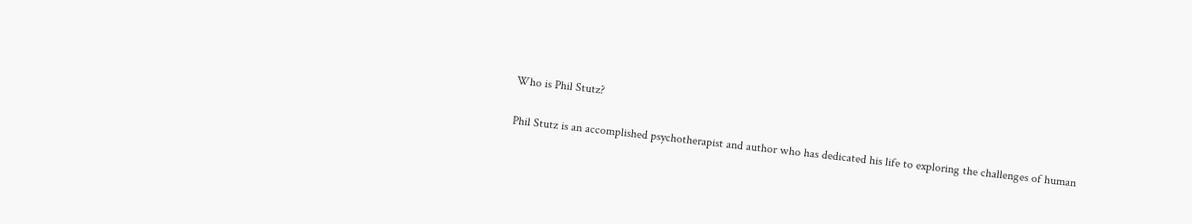Who is Phil Stutz?

Phil Stutz is an accomplished psychotherapist and author who has dedicated his life to exploring the challenges of human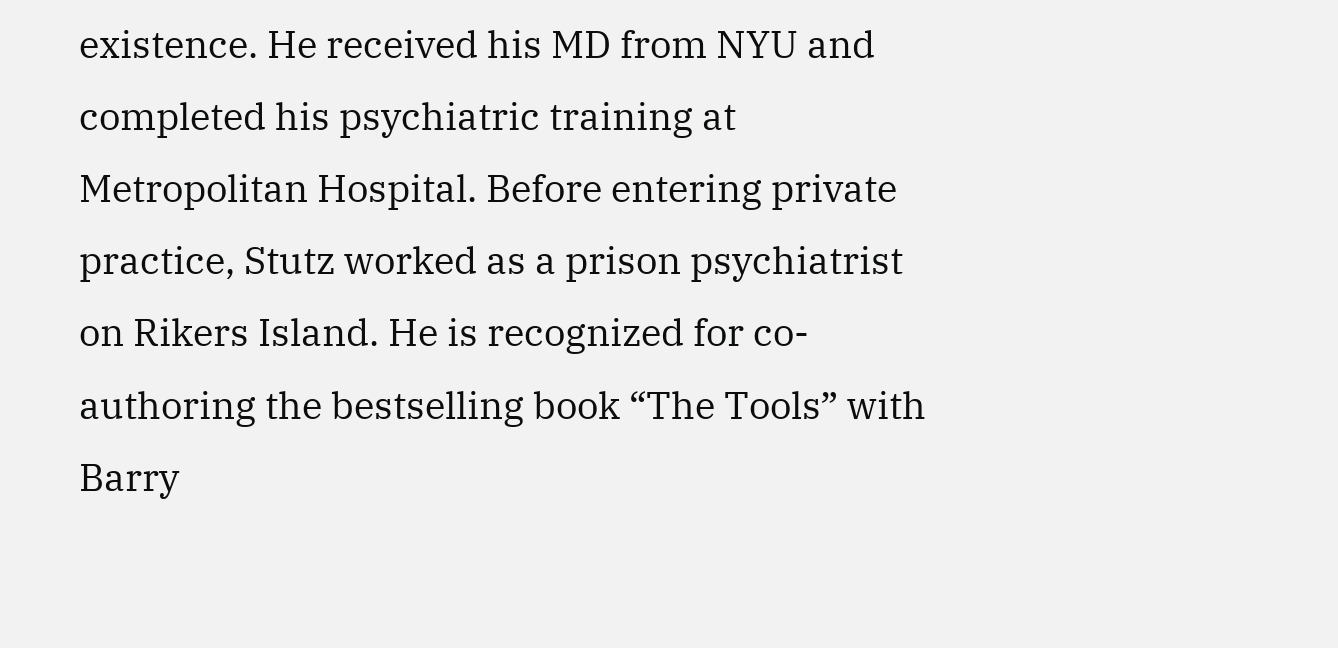existence. He received his MD from NYU and completed his psychiatric training at Metropolitan Hospital. Before entering private practice, Stutz worked as a prison psychiatrist on Rikers Island. He is recognized for co-authoring the bestselling book “The Tools” with Barry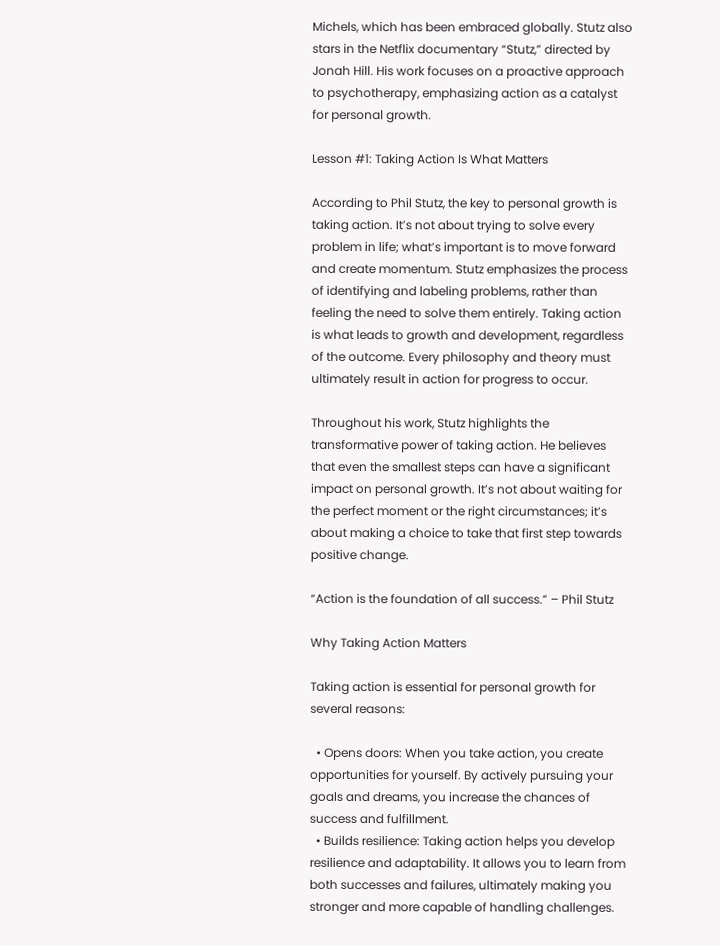Michels, which has been embraced globally. Stutz also stars in the Netflix documentary “Stutz,” directed by Jonah Hill. His work focuses on a proactive approach to psychotherapy, emphasizing action as a catalyst for personal growth.

Lesson #1: Taking Action Is What Matters

According to Phil Stutz, the key to personal growth is taking action. It’s not about trying to solve every problem in life; what’s important is to move forward and create momentum. Stutz emphasizes the process of identifying and labeling problems, rather than feeling the need to solve them entirely. Taking action is what leads to growth and development, regardless of the outcome. Every philosophy and theory must ultimately result in action for progress to occur.

Throughout his work, Stutz highlights the transformative power of taking action. He believes that even the smallest steps can have a significant impact on personal growth. It’s not about waiting for the perfect moment or the right circumstances; it’s about making a choice to take that first step towards positive change.

“Action is the foundation of all success.” – Phil Stutz

Why Taking Action Matters

Taking action is essential for personal growth for several reasons:

  • Opens doors: When you take action, you create opportunities for yourself. By actively pursuing your goals and dreams, you increase the chances of success and fulfillment.
  • Builds resilience: Taking action helps you develop resilience and adaptability. It allows you to learn from both successes and failures, ultimately making you stronger and more capable of handling challenges.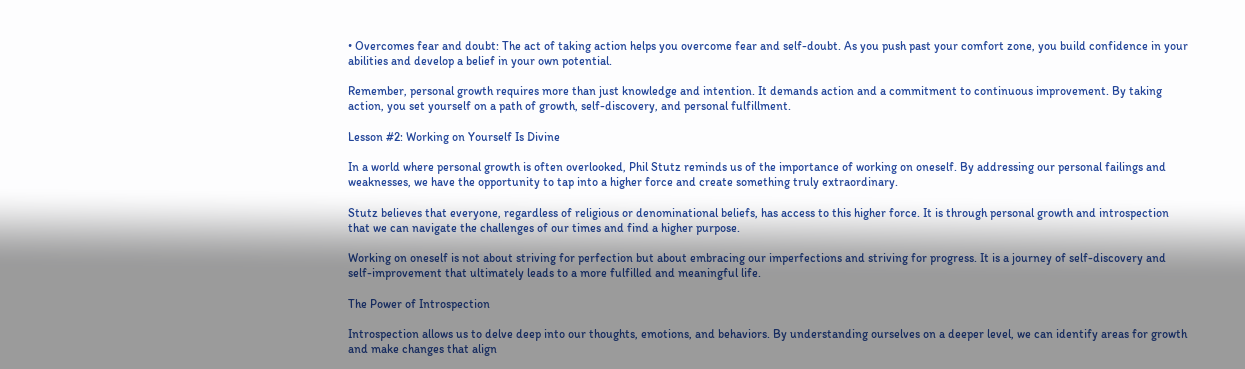• Overcomes fear and doubt: The act of taking action helps you overcome fear and self-doubt. As you push past your comfort zone, you build confidence in your abilities and develop a belief in your own potential.

Remember, personal growth requires more than just knowledge and intention. It demands action and a commitment to continuous improvement. By taking action, you set yourself on a path of growth, self-discovery, and personal fulfillment.

Lesson #2: Working on Yourself Is Divine

In a world where personal growth is often overlooked, Phil Stutz reminds us of the importance of working on oneself. By addressing our personal failings and weaknesses, we have the opportunity to tap into a higher force and create something truly extraordinary.

Stutz believes that everyone, regardless of religious or denominational beliefs, has access to this higher force. It is through personal growth and introspection that we can navigate the challenges of our times and find a higher purpose.

Working on oneself is not about striving for perfection but about embracing our imperfections and striving for progress. It is a journey of self-discovery and self-improvement that ultimately leads to a more fulfilled and meaningful life.

The Power of Introspection

Introspection allows us to delve deep into our thoughts, emotions, and behaviors. By understanding ourselves on a deeper level, we can identify areas for growth and make changes that align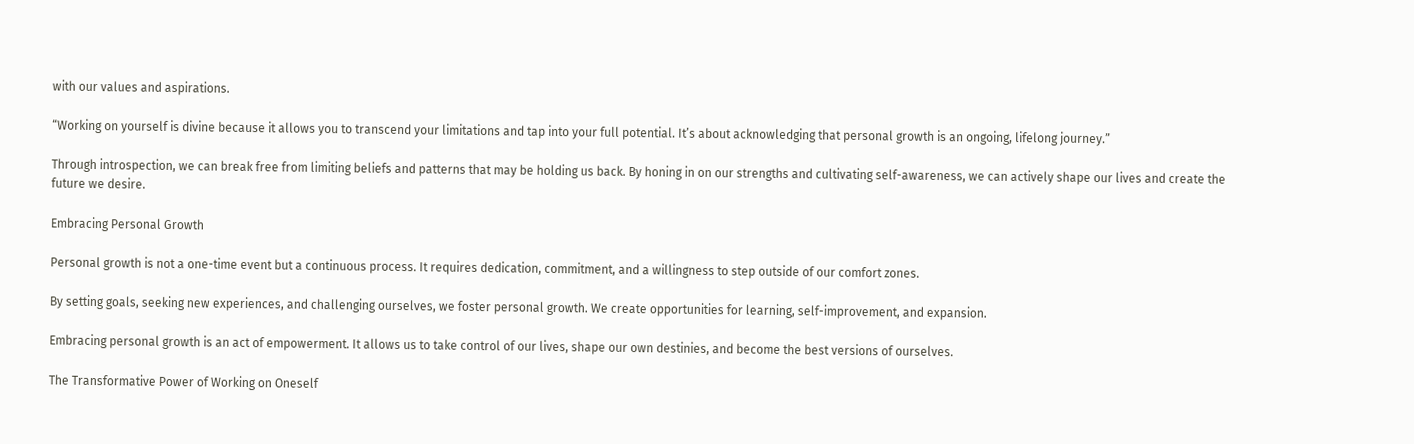with our values and aspirations.

“Working on yourself is divine because it allows you to transcend your limitations and tap into your full potential. It’s about acknowledging that personal growth is an ongoing, lifelong journey.”

Through introspection, we can break free from limiting beliefs and patterns that may be holding us back. By honing in on our strengths and cultivating self-awareness, we can actively shape our lives and create the future we desire.

Embracing Personal Growth

Personal growth is not a one-time event but a continuous process. It requires dedication, commitment, and a willingness to step outside of our comfort zones.

By setting goals, seeking new experiences, and challenging ourselves, we foster personal growth. We create opportunities for learning, self-improvement, and expansion.

Embracing personal growth is an act of empowerment. It allows us to take control of our lives, shape our own destinies, and become the best versions of ourselves.

The Transformative Power of Working on Oneself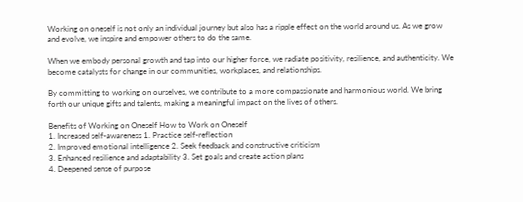Working on oneself is not only an individual journey but also has a ripple effect on the world around us. As we grow and evolve, we inspire and empower others to do the same.

When we embody personal growth and tap into our higher force, we radiate positivity, resilience, and authenticity. We become catalysts for change in our communities, workplaces, and relationships.

By committing to working on ourselves, we contribute to a more compassionate and harmonious world. We bring forth our unique gifts and talents, making a meaningful impact on the lives of others.

Benefits of Working on Oneself How to Work on Oneself
1. Increased self-awareness 1. Practice self-reflection
2. Improved emotional intelligence 2. Seek feedback and constructive criticism
3. Enhanced resilience and adaptability 3. Set goals and create action plans
4. Deepened sense of purpose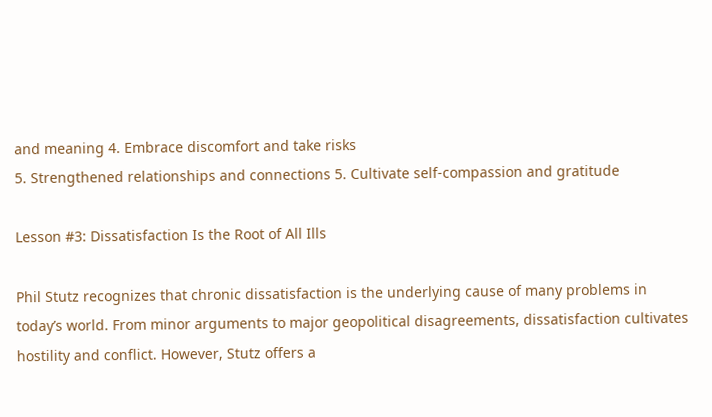and meaning 4. Embrace discomfort and take risks
5. Strengthened relationships and connections 5. Cultivate self-compassion and gratitude

Lesson #3: Dissatisfaction Is the Root of All Ills

Phil Stutz recognizes that chronic dissatisfaction is the underlying cause of many problems in today’s world. From minor arguments to major geopolitical disagreements, dissatisfaction cultivates hostility and conflict. However, Stutz offers a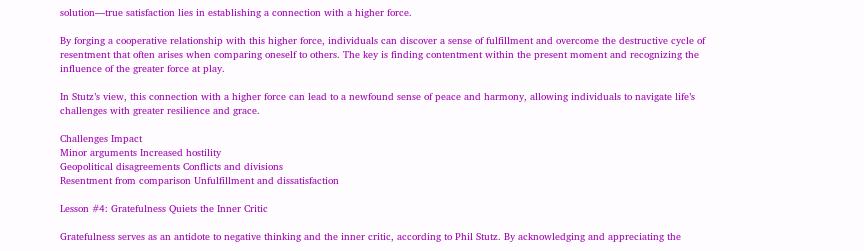solution—true satisfaction lies in establishing a connection with a higher force.

By forging a cooperative relationship with this higher force, individuals can discover a sense of fulfillment and overcome the destructive cycle of resentment that often arises when comparing oneself to others. The key is finding contentment within the present moment and recognizing the influence of the greater force at play.

In Stutz’s view, this connection with a higher force can lead to a newfound sense of peace and harmony, allowing individuals to navigate life’s challenges with greater resilience and grace.

Challenges Impact
Minor arguments Increased hostility
Geopolitical disagreements Conflicts and divisions
Resentment from comparison Unfulfillment and dissatisfaction

Lesson #4: Gratefulness Quiets the Inner Critic

Gratefulness serves as an antidote to negative thinking and the inner critic, according to Phil Stutz. By acknowledging and appreciating the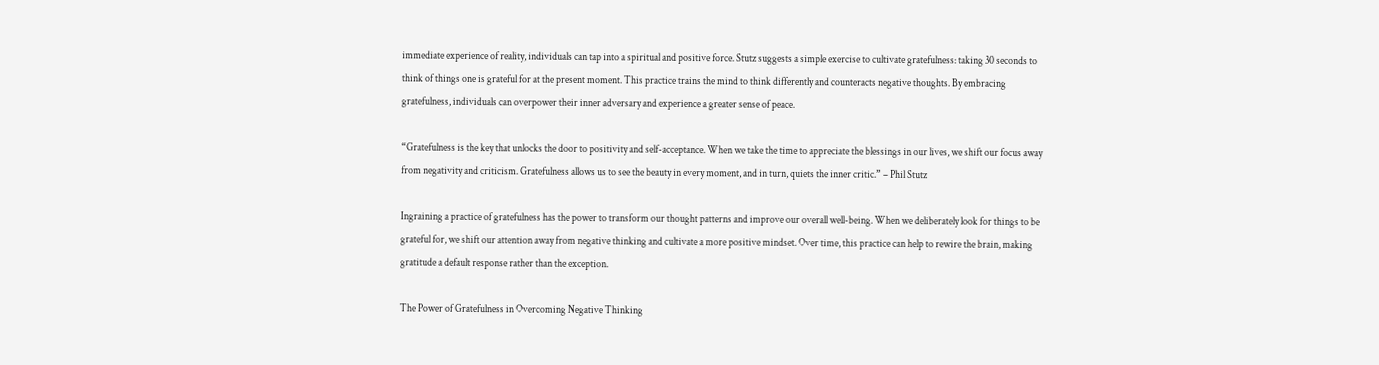immediate experience of reality, individuals can tap into a spiritual and positive force. Stutz suggests a simple exercise to cultivate gratefulness: taking 30 seconds to think of things one is grateful for at the present moment. This practice trains the mind to think differently and counteracts negative thoughts. By embracing gratefulness, individuals can overpower their inner adversary and experience a greater sense of peace.

“Gratefulness is the key that unlocks the door to positivity and self-acceptance. When we take the time to appreciate the blessings in our lives, we shift our focus away from negativity and criticism. Gratefulness allows us to see the beauty in every moment, and in turn, quiets the inner critic.” – Phil Stutz

Ingraining a practice of gratefulness has the power to transform our thought patterns and improve our overall well-being. When we deliberately look for things to be grateful for, we shift our attention away from negative thinking and cultivate a more positive mindset. Over time, this practice can help to rewire the brain, making gratitude a default response rather than the exception.

The Power of Gratefulness in Overcoming Negative Thinking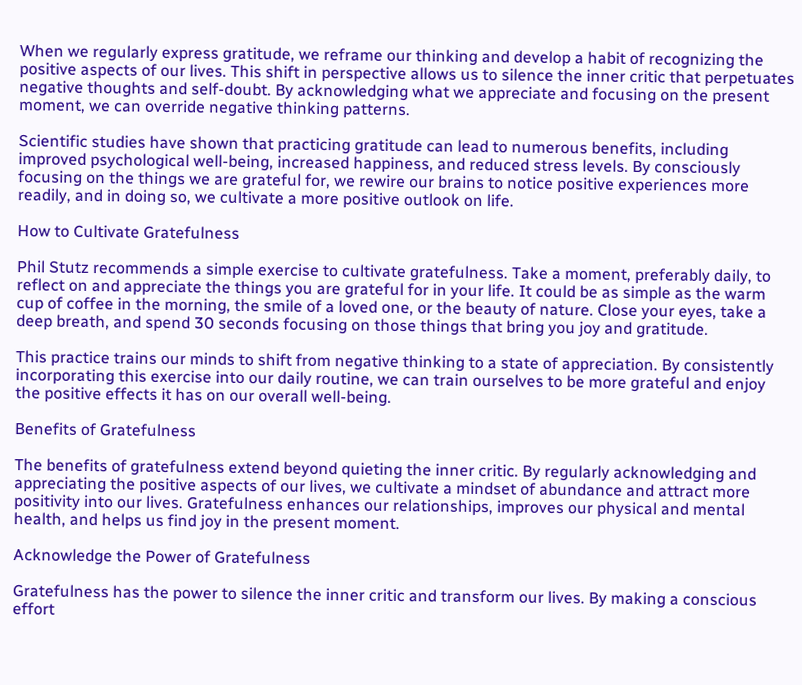When we regularly express gratitude, we reframe our thinking and develop a habit of recognizing the positive aspects of our lives. This shift in perspective allows us to silence the inner critic that perpetuates negative thoughts and self-doubt. By acknowledging what we appreciate and focusing on the present moment, we can override negative thinking patterns.

Scientific studies have shown that practicing gratitude can lead to numerous benefits, including improved psychological well-being, increased happiness, and reduced stress levels. By consciously focusing on the things we are grateful for, we rewire our brains to notice positive experiences more readily, and in doing so, we cultivate a more positive outlook on life.

How to Cultivate Gratefulness

Phil Stutz recommends a simple exercise to cultivate gratefulness. Take a moment, preferably daily, to reflect on and appreciate the things you are grateful for in your life. It could be as simple as the warm cup of coffee in the morning, the smile of a loved one, or the beauty of nature. Close your eyes, take a deep breath, and spend 30 seconds focusing on those things that bring you joy and gratitude.

This practice trains our minds to shift from negative thinking to a state of appreciation. By consistently incorporating this exercise into our daily routine, we can train ourselves to be more grateful and enjoy the positive effects it has on our overall well-being.

Benefits of Gratefulness

The benefits of gratefulness extend beyond quieting the inner critic. By regularly acknowledging and appreciating the positive aspects of our lives, we cultivate a mindset of abundance and attract more positivity into our lives. Gratefulness enhances our relationships, improves our physical and mental health, and helps us find joy in the present moment.

Acknowledge the Power of Gratefulness

Gratefulness has the power to silence the inner critic and transform our lives. By making a conscious effort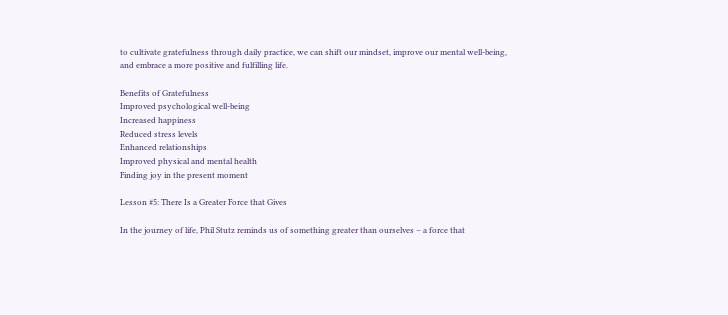to cultivate gratefulness through daily practice, we can shift our mindset, improve our mental well-being, and embrace a more positive and fulfilling life.

Benefits of Gratefulness
Improved psychological well-being
Increased happiness
Reduced stress levels
Enhanced relationships
Improved physical and mental health
Finding joy in the present moment

Lesson #5: There Is a Greater Force that Gives

In the journey of life, Phil Stutz reminds us of something greater than ourselves – a force that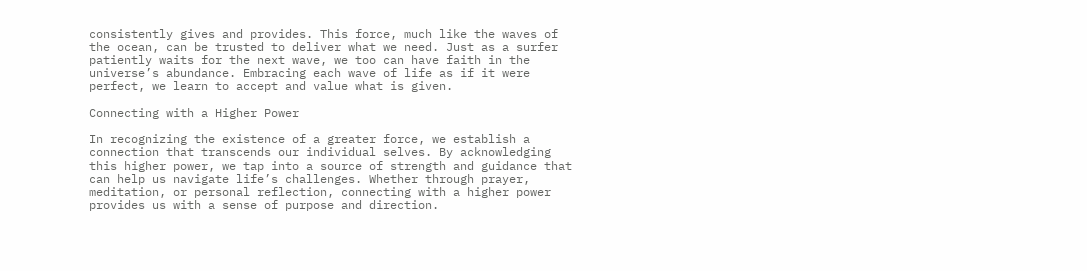consistently gives and provides. This force, much like the waves of the ocean, can be trusted to deliver what we need. Just as a surfer patiently waits for the next wave, we too can have faith in the universe’s abundance. Embracing each wave of life as if it were perfect, we learn to accept and value what is given.

Connecting with a Higher Power

In recognizing the existence of a greater force, we establish a connection that transcends our individual selves. By acknowledging this higher power, we tap into a source of strength and guidance that can help us navigate life’s challenges. Whether through prayer, meditation, or personal reflection, connecting with a higher power provides us with a sense of purpose and direction.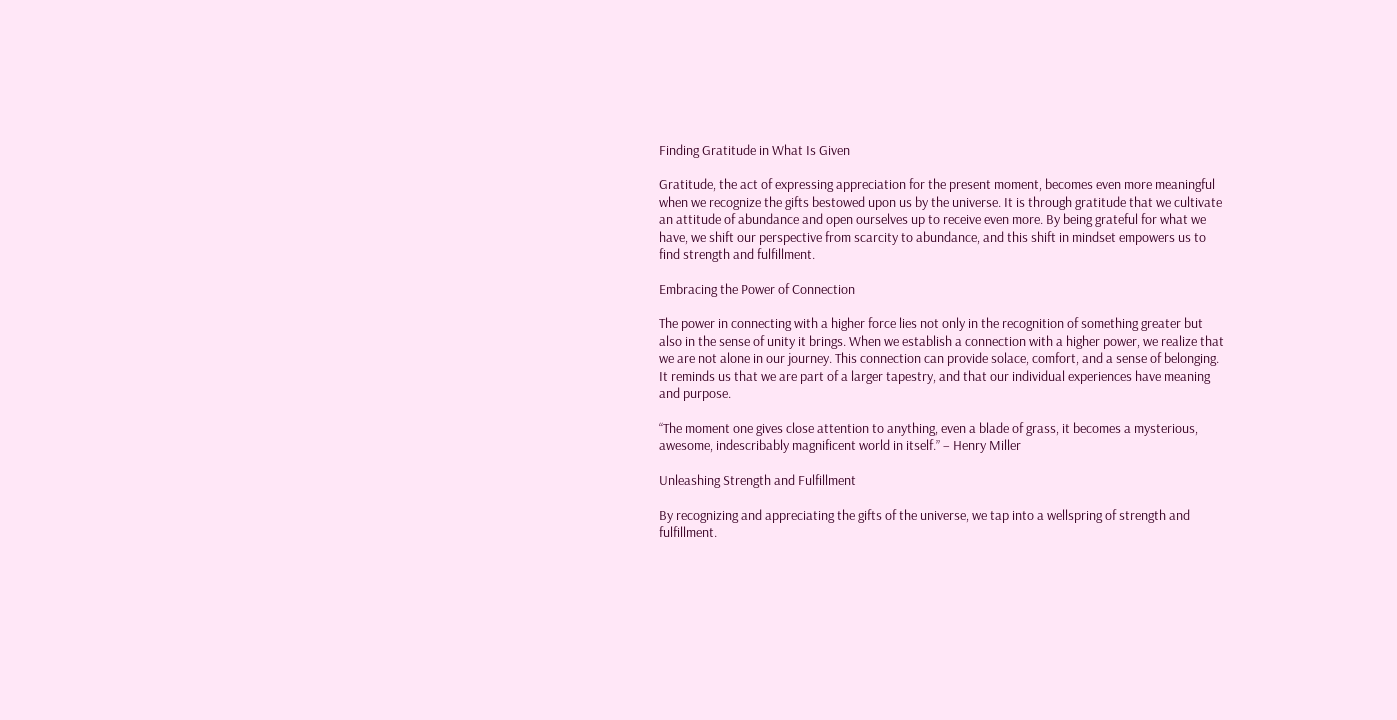Finding Gratitude in What Is Given

Gratitude, the act of expressing appreciation for the present moment, becomes even more meaningful when we recognize the gifts bestowed upon us by the universe. It is through gratitude that we cultivate an attitude of abundance and open ourselves up to receive even more. By being grateful for what we have, we shift our perspective from scarcity to abundance, and this shift in mindset empowers us to find strength and fulfillment.

Embracing the Power of Connection

The power in connecting with a higher force lies not only in the recognition of something greater but also in the sense of unity it brings. When we establish a connection with a higher power, we realize that we are not alone in our journey. This connection can provide solace, comfort, and a sense of belonging. It reminds us that we are part of a larger tapestry, and that our individual experiences have meaning and purpose.

“The moment one gives close attention to anything, even a blade of grass, it becomes a mysterious, awesome, indescribably magnificent world in itself.” – Henry Miller

Unleashing Strength and Fulfillment

By recognizing and appreciating the gifts of the universe, we tap into a wellspring of strength and fulfillment.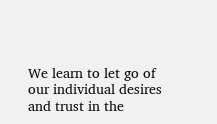We learn to let go of our individual desires and trust in the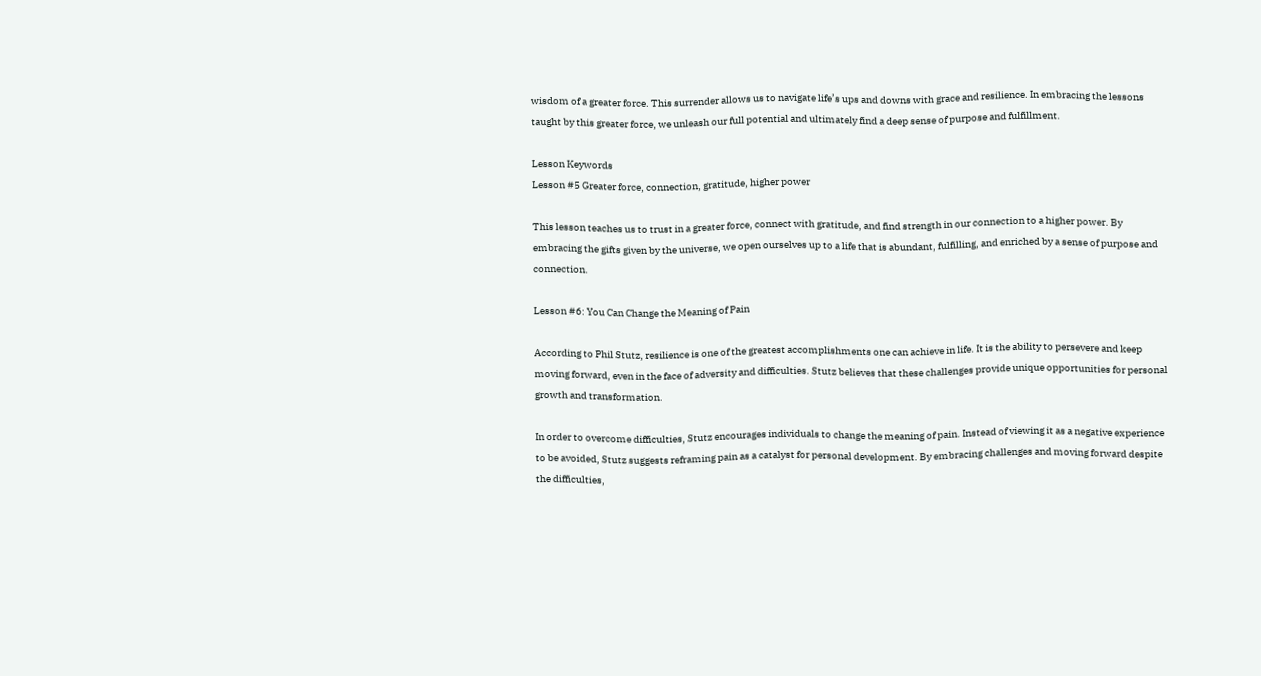wisdom of a greater force. This surrender allows us to navigate life’s ups and downs with grace and resilience. In embracing the lessons taught by this greater force, we unleash our full potential and ultimately find a deep sense of purpose and fulfillment.

Lesson Keywords
Lesson #5 Greater force, connection, gratitude, higher power

This lesson teaches us to trust in a greater force, connect with gratitude, and find strength in our connection to a higher power. By embracing the gifts given by the universe, we open ourselves up to a life that is abundant, fulfilling, and enriched by a sense of purpose and connection.

Lesson #6: You Can Change the Meaning of Pain

According to Phil Stutz, resilience is one of the greatest accomplishments one can achieve in life. It is the ability to persevere and keep moving forward, even in the face of adversity and difficulties. Stutz believes that these challenges provide unique opportunities for personal growth and transformation.

In order to overcome difficulties, Stutz encourages individuals to change the meaning of pain. Instead of viewing it as a negative experience to be avoided, Stutz suggests reframing pain as a catalyst for personal development. By embracing challenges and moving forward despite the difficulties,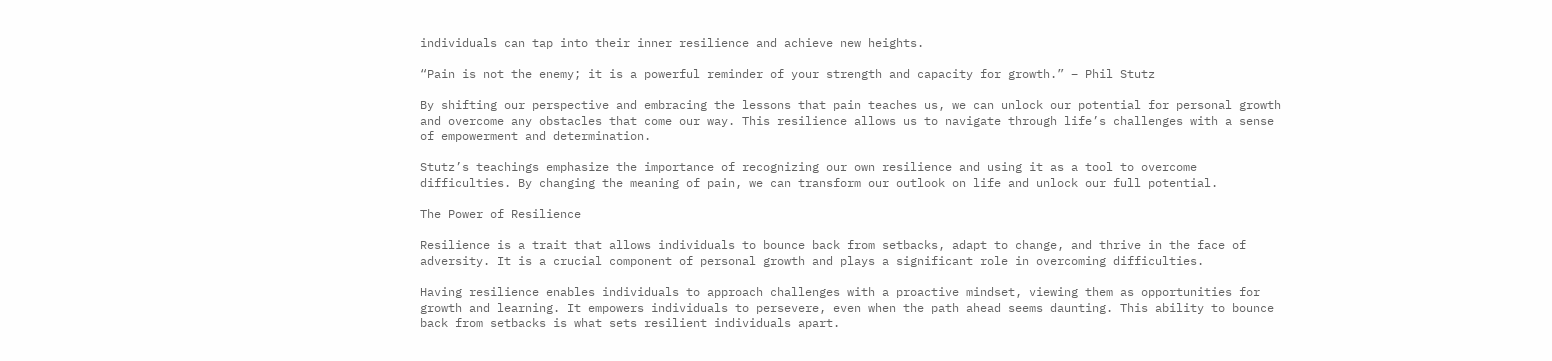individuals can tap into their inner resilience and achieve new heights.

“Pain is not the enemy; it is a powerful reminder of your strength and capacity for growth.” – Phil Stutz

By shifting our perspective and embracing the lessons that pain teaches us, we can unlock our potential for personal growth and overcome any obstacles that come our way. This resilience allows us to navigate through life’s challenges with a sense of empowerment and determination.

Stutz’s teachings emphasize the importance of recognizing our own resilience and using it as a tool to overcome difficulties. By changing the meaning of pain, we can transform our outlook on life and unlock our full potential.

The Power of Resilience

Resilience is a trait that allows individuals to bounce back from setbacks, adapt to change, and thrive in the face of adversity. It is a crucial component of personal growth and plays a significant role in overcoming difficulties.

Having resilience enables individuals to approach challenges with a proactive mindset, viewing them as opportunities for growth and learning. It empowers individuals to persevere, even when the path ahead seems daunting. This ability to bounce back from setbacks is what sets resilient individuals apart.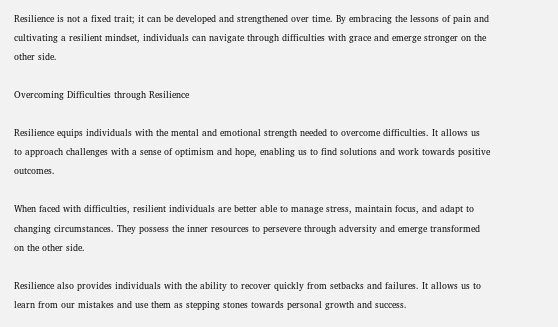Resilience is not a fixed trait; it can be developed and strengthened over time. By embracing the lessons of pain and cultivating a resilient mindset, individuals can navigate through difficulties with grace and emerge stronger on the other side.

Overcoming Difficulties through Resilience

Resilience equips individuals with the mental and emotional strength needed to overcome difficulties. It allows us to approach challenges with a sense of optimism and hope, enabling us to find solutions and work towards positive outcomes.

When faced with difficulties, resilient individuals are better able to manage stress, maintain focus, and adapt to changing circumstances. They possess the inner resources to persevere through adversity and emerge transformed on the other side.

Resilience also provides individuals with the ability to recover quickly from setbacks and failures. It allows us to learn from our mistakes and use them as stepping stones towards personal growth and success.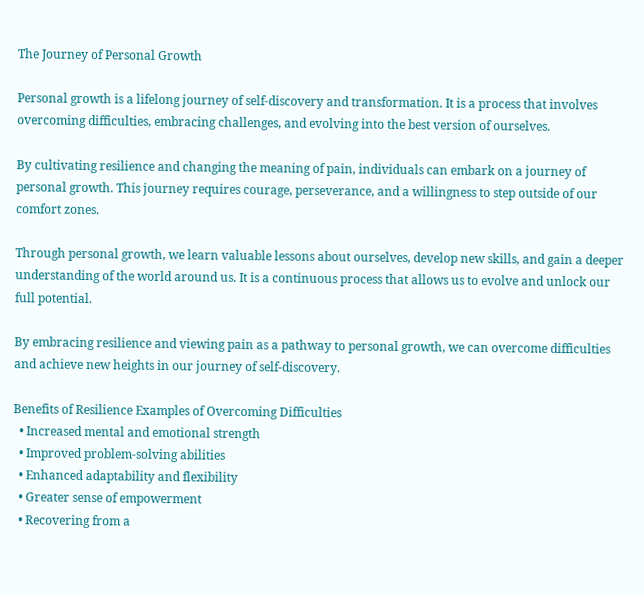The Journey of Personal Growth

Personal growth is a lifelong journey of self-discovery and transformation. It is a process that involves overcoming difficulties, embracing challenges, and evolving into the best version of ourselves.

By cultivating resilience and changing the meaning of pain, individuals can embark on a journey of personal growth. This journey requires courage, perseverance, and a willingness to step outside of our comfort zones.

Through personal growth, we learn valuable lessons about ourselves, develop new skills, and gain a deeper understanding of the world around us. It is a continuous process that allows us to evolve and unlock our full potential.

By embracing resilience and viewing pain as a pathway to personal growth, we can overcome difficulties and achieve new heights in our journey of self-discovery.

Benefits of Resilience Examples of Overcoming Difficulties
  • Increased mental and emotional strength
  • Improved problem-solving abilities
  • Enhanced adaptability and flexibility
  • Greater sense of empowerment
  • Recovering from a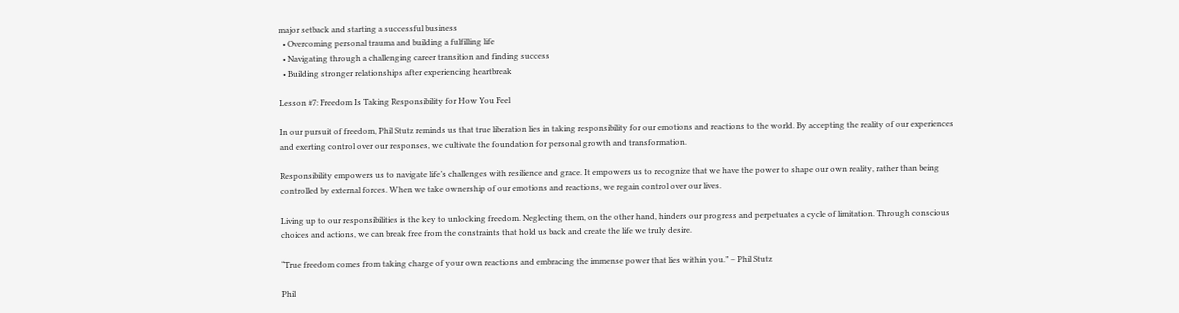major setback and starting a successful business
  • Overcoming personal trauma and building a fulfilling life
  • Navigating through a challenging career transition and finding success
  • Building stronger relationships after experiencing heartbreak

Lesson #7: Freedom Is Taking Responsibility for How You Feel

In our pursuit of freedom, Phil Stutz reminds us that true liberation lies in taking responsibility for our emotions and reactions to the world. By accepting the reality of our experiences and exerting control over our responses, we cultivate the foundation for personal growth and transformation.

Responsibility empowers us to navigate life’s challenges with resilience and grace. It empowers us to recognize that we have the power to shape our own reality, rather than being controlled by external forces. When we take ownership of our emotions and reactions, we regain control over our lives.

Living up to our responsibilities is the key to unlocking freedom. Neglecting them, on the other hand, hinders our progress and perpetuates a cycle of limitation. Through conscious choices and actions, we can break free from the constraints that hold us back and create the life we truly desire.

“True freedom comes from taking charge of your own reactions and embracing the immense power that lies within you.” – Phil Stutz

Phil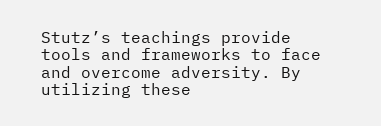Stutz’s teachings provide tools and frameworks to face and overcome adversity. By utilizing these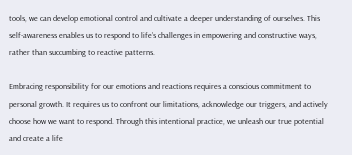tools, we can develop emotional control and cultivate a deeper understanding of ourselves. This self-awareness enables us to respond to life’s challenges in empowering and constructive ways, rather than succumbing to reactive patterns.

Embracing responsibility for our emotions and reactions requires a conscious commitment to personal growth. It requires us to confront our limitations, acknowledge our triggers, and actively choose how we want to respond. Through this intentional practice, we unleash our true potential and create a life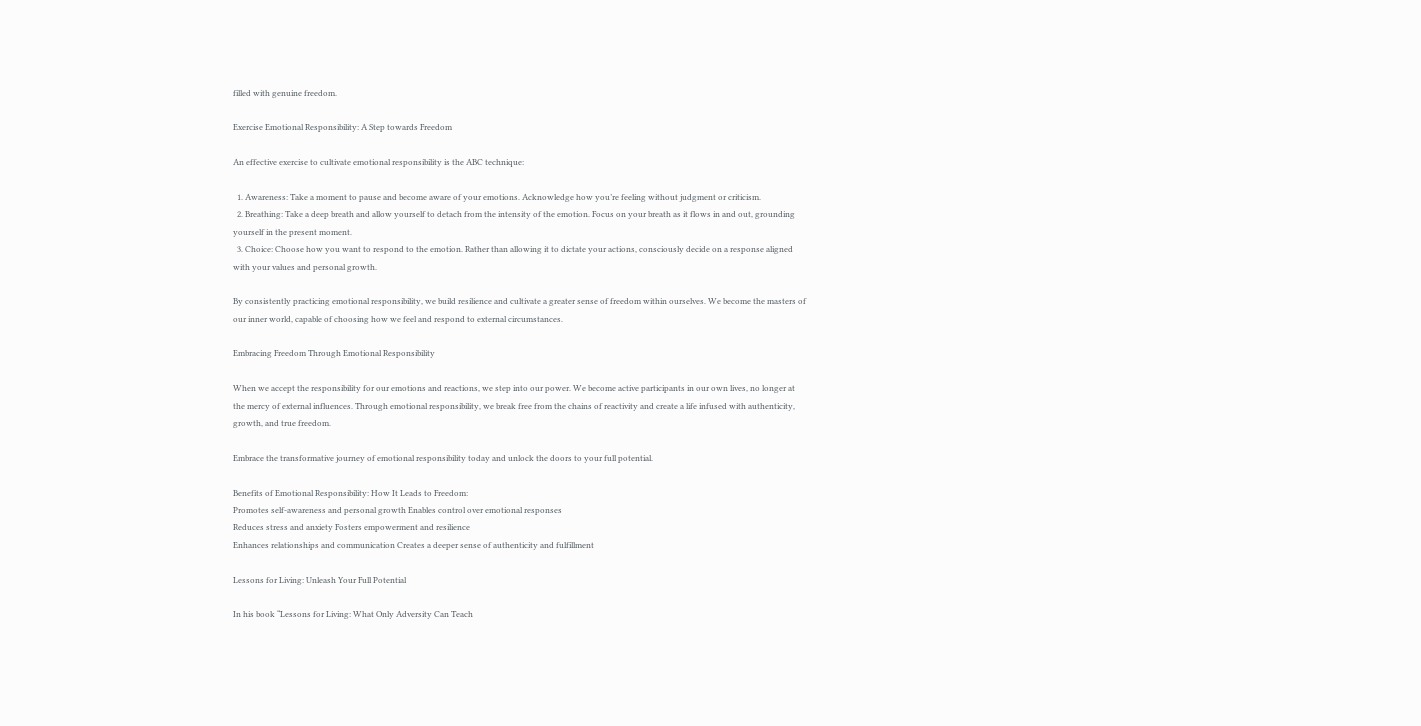filled with genuine freedom.

Exercise Emotional Responsibility: A Step towards Freedom

An effective exercise to cultivate emotional responsibility is the ABC technique:

  1. Awareness: Take a moment to pause and become aware of your emotions. Acknowledge how you’re feeling without judgment or criticism.
  2. Breathing: Take a deep breath and allow yourself to detach from the intensity of the emotion. Focus on your breath as it flows in and out, grounding yourself in the present moment.
  3. Choice: Choose how you want to respond to the emotion. Rather than allowing it to dictate your actions, consciously decide on a response aligned with your values and personal growth.

By consistently practicing emotional responsibility, we build resilience and cultivate a greater sense of freedom within ourselves. We become the masters of our inner world, capable of choosing how we feel and respond to external circumstances.

Embracing Freedom Through Emotional Responsibility

When we accept the responsibility for our emotions and reactions, we step into our power. We become active participants in our own lives, no longer at the mercy of external influences. Through emotional responsibility, we break free from the chains of reactivity and create a life infused with authenticity, growth, and true freedom.

Embrace the transformative journey of emotional responsibility today and unlock the doors to your full potential.

Benefits of Emotional Responsibility: How It Leads to Freedom:
Promotes self-awareness and personal growth Enables control over emotional responses
Reduces stress and anxiety Fosters empowerment and resilience
Enhances relationships and communication Creates a deeper sense of authenticity and fulfillment

Lessons for Living: Unleash Your Full Potential

In his book “Lessons for Living: What Only Adversity Can Teach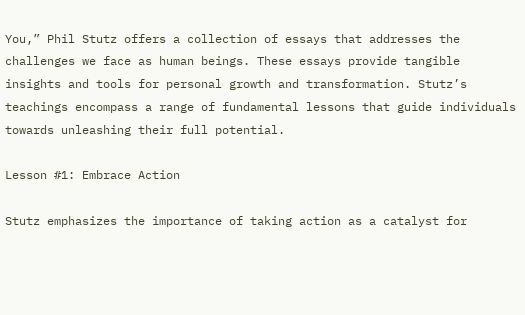You,” Phil Stutz offers a collection of essays that addresses the challenges we face as human beings. These essays provide tangible insights and tools for personal growth and transformation. Stutz’s teachings encompass a range of fundamental lessons that guide individuals towards unleashing their full potential.

Lesson #1: Embrace Action

Stutz emphasizes the importance of taking action as a catalyst for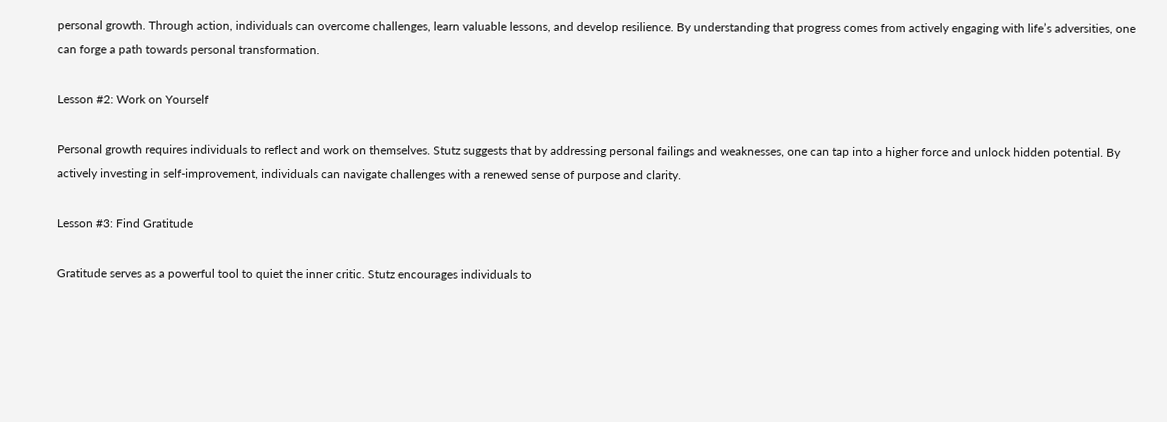personal growth. Through action, individuals can overcome challenges, learn valuable lessons, and develop resilience. By understanding that progress comes from actively engaging with life’s adversities, one can forge a path towards personal transformation.

Lesson #2: Work on Yourself

Personal growth requires individuals to reflect and work on themselves. Stutz suggests that by addressing personal failings and weaknesses, one can tap into a higher force and unlock hidden potential. By actively investing in self-improvement, individuals can navigate challenges with a renewed sense of purpose and clarity.

Lesson #3: Find Gratitude

Gratitude serves as a powerful tool to quiet the inner critic. Stutz encourages individuals to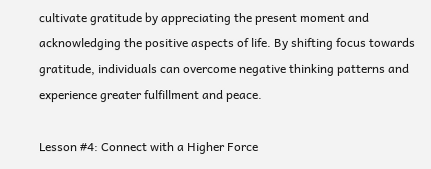cultivate gratitude by appreciating the present moment and acknowledging the positive aspects of life. By shifting focus towards gratitude, individuals can overcome negative thinking patterns and experience greater fulfillment and peace.

Lesson #4: Connect with a Higher Force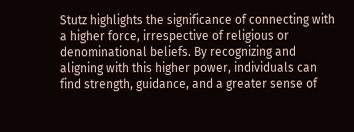Stutz highlights the significance of connecting with a higher force, irrespective of religious or denominational beliefs. By recognizing and aligning with this higher power, individuals can find strength, guidance, and a greater sense of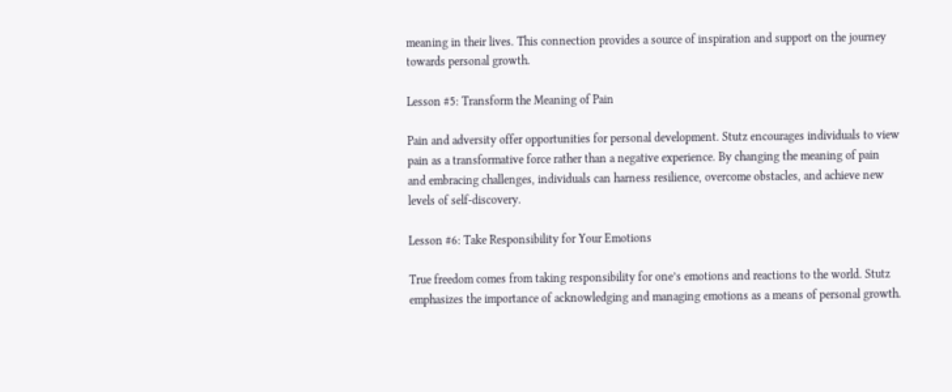meaning in their lives. This connection provides a source of inspiration and support on the journey towards personal growth.

Lesson #5: Transform the Meaning of Pain

Pain and adversity offer opportunities for personal development. Stutz encourages individuals to view pain as a transformative force rather than a negative experience. By changing the meaning of pain and embracing challenges, individuals can harness resilience, overcome obstacles, and achieve new levels of self-discovery.

Lesson #6: Take Responsibility for Your Emotions

True freedom comes from taking responsibility for one’s emotions and reactions to the world. Stutz emphasizes the importance of acknowledging and managing emotions as a means of personal growth.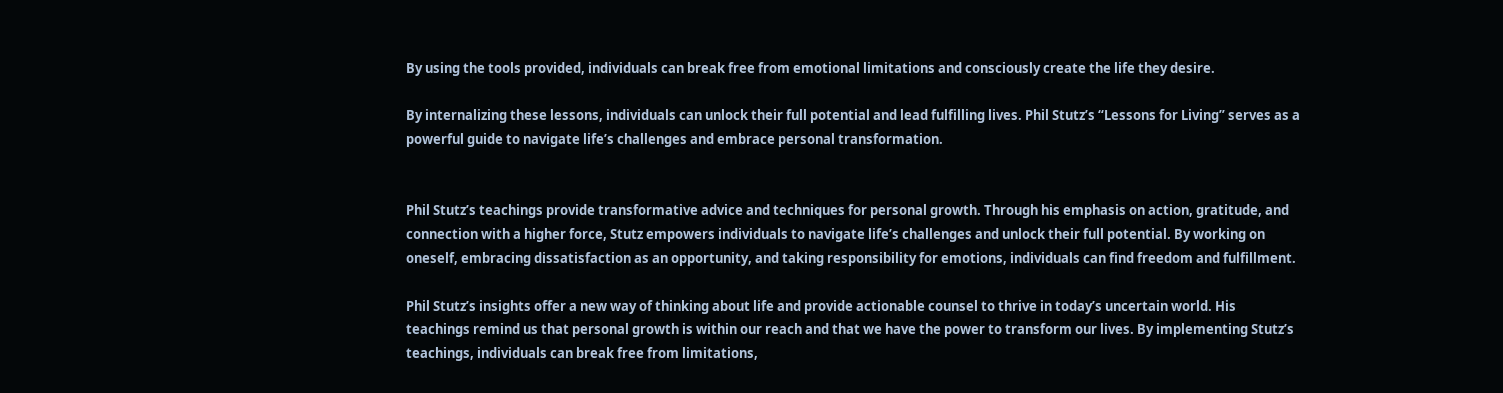By using the tools provided, individuals can break free from emotional limitations and consciously create the life they desire.

By internalizing these lessons, individuals can unlock their full potential and lead fulfilling lives. Phil Stutz’s “Lessons for Living” serves as a powerful guide to navigate life’s challenges and embrace personal transformation.


Phil Stutz’s teachings provide transformative advice and techniques for personal growth. Through his emphasis on action, gratitude, and connection with a higher force, Stutz empowers individuals to navigate life’s challenges and unlock their full potential. By working on oneself, embracing dissatisfaction as an opportunity, and taking responsibility for emotions, individuals can find freedom and fulfillment.

Phil Stutz’s insights offer a new way of thinking about life and provide actionable counsel to thrive in today’s uncertain world. His teachings remind us that personal growth is within our reach and that we have the power to transform our lives. By implementing Stutz’s teachings, individuals can break free from limitations,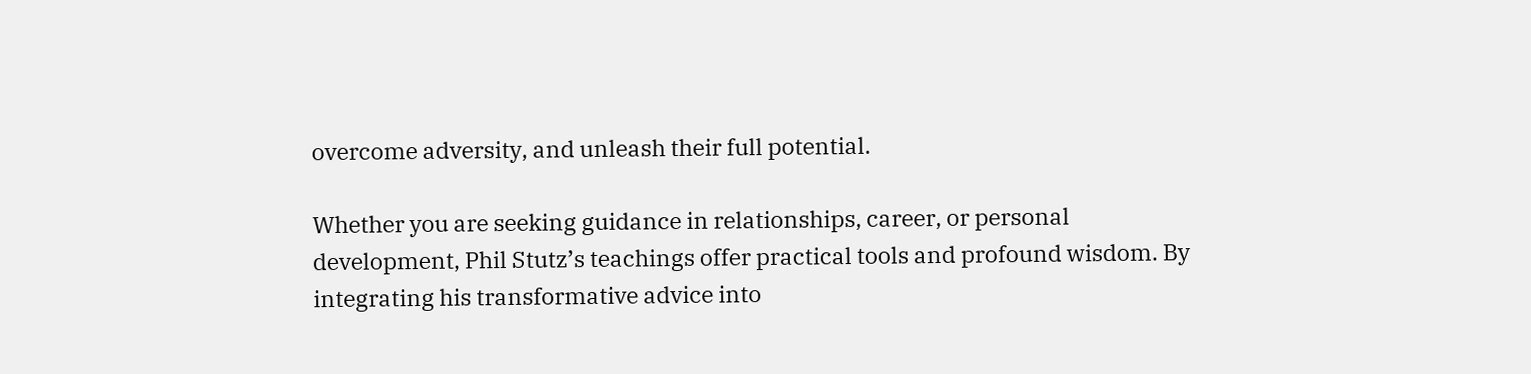overcome adversity, and unleash their full potential.

Whether you are seeking guidance in relationships, career, or personal development, Phil Stutz’s teachings offer practical tools and profound wisdom. By integrating his transformative advice into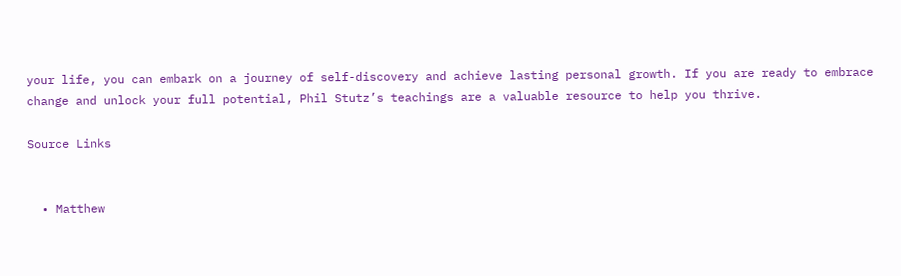your life, you can embark on a journey of self-discovery and achieve lasting personal growth. If you are ready to embrace change and unlock your full potential, Phil Stutz’s teachings are a valuable resource to help you thrive.

Source Links


  • Matthew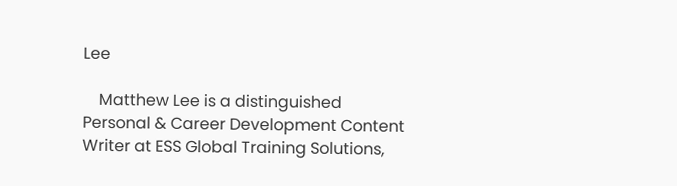Lee

    Matthew Lee is a distinguished Personal & Career Development Content Writer at ESS Global Training Solutions,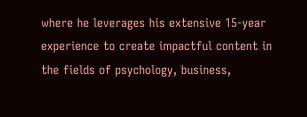where he leverages his extensive 15-year experience to create impactful content in the fields of psychology, business,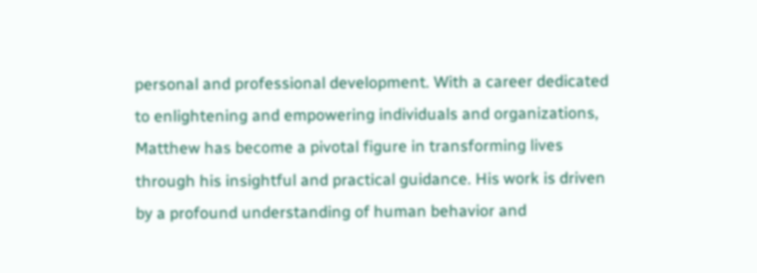personal and professional development. With a career dedicated to enlightening and empowering individuals and organizations, Matthew has become a pivotal figure in transforming lives through his insightful and practical guidance. His work is driven by a profound understanding of human behavior and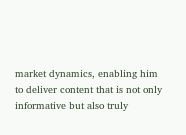market dynamics, enabling him to deliver content that is not only informative but also truly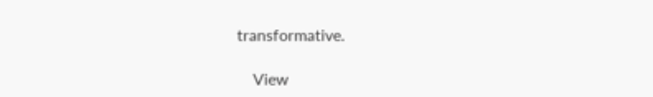transformative.

    View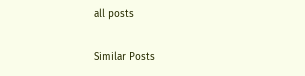all posts

Similar Posts